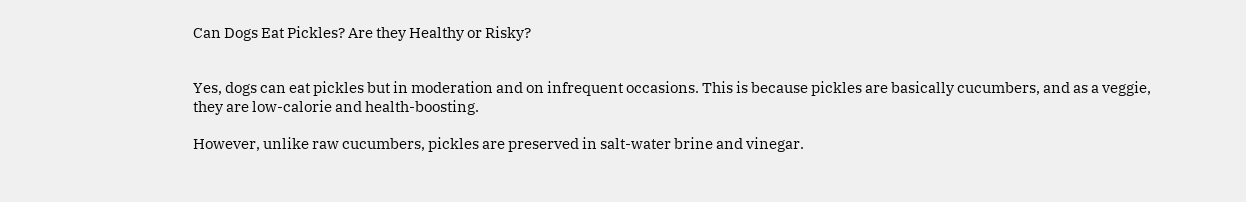Can Dogs Eat Pickles? Are they Healthy or Risky?


Yes, dogs can eat pickles but in moderation and on infrequent occasions. This is because pickles are basically cucumbers, and as a veggie, they are low-calorie and health-boosting.

However, unlike raw cucumbers, pickles are preserved in salt-water brine and vinegar.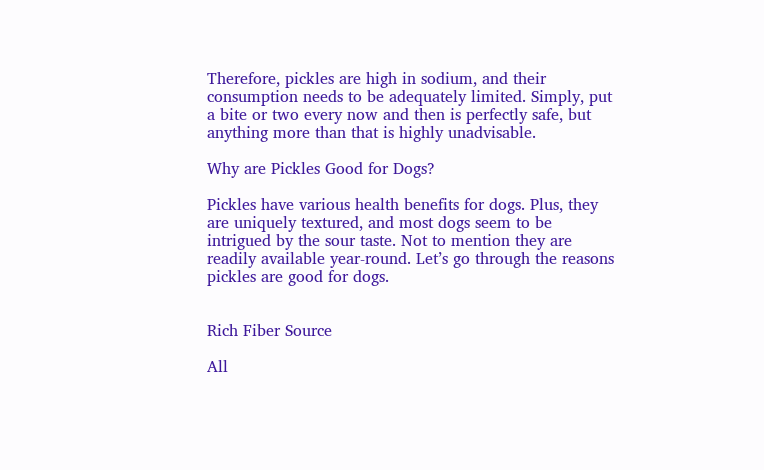Therefore, pickles are high in sodium, and their consumption needs to be adequately limited. Simply, put a bite or two every now and then is perfectly safe, but anything more than that is highly unadvisable.

Why are Pickles Good for Dogs?

Pickles have various health benefits for dogs. Plus, they are uniquely textured, and most dogs seem to be intrigued by the sour taste. Not to mention they are readily available year-round. Let’s go through the reasons pickles are good for dogs.


Rich Fiber Source

All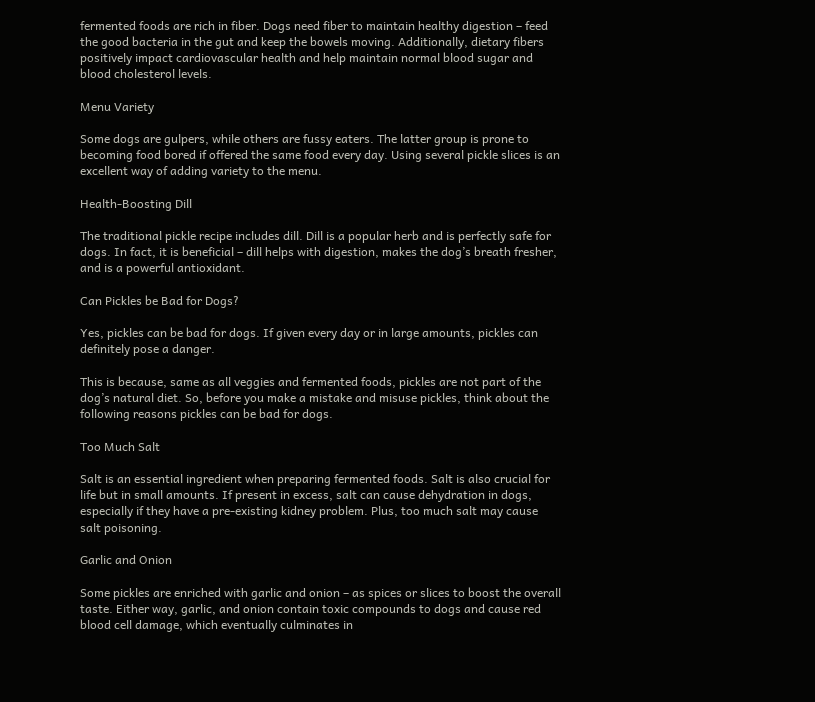fermented foods are rich in fiber. Dogs need fiber to maintain healthy digestion – feed the good bacteria in the gut and keep the bowels moving. Additionally, dietary fibers positively impact cardiovascular health and help maintain normal blood sugar and blood cholesterol levels.

Menu Variety

Some dogs are gulpers, while others are fussy eaters. The latter group is prone to becoming food bored if offered the same food every day. Using several pickle slices is an excellent way of adding variety to the menu.

Health-Boosting Dill

The traditional pickle recipe includes dill. Dill is a popular herb and is perfectly safe for dogs. In fact, it is beneficial – dill helps with digestion, makes the dog’s breath fresher, and is a powerful antioxidant.

Can Pickles be Bad for Dogs?

Yes, pickles can be bad for dogs. If given every day or in large amounts, pickles can definitely pose a danger.

This is because, same as all veggies and fermented foods, pickles are not part of the dog’s natural diet. So, before you make a mistake and misuse pickles, think about the following reasons pickles can be bad for dogs.

Too Much Salt

Salt is an essential ingredient when preparing fermented foods. Salt is also crucial for life but in small amounts. If present in excess, salt can cause dehydration in dogs, especially if they have a pre-existing kidney problem. Plus, too much salt may cause salt poisoning.

Garlic and Onion

Some pickles are enriched with garlic and onion – as spices or slices to boost the overall taste. Either way, garlic, and onion contain toxic compounds to dogs and cause red blood cell damage, which eventually culminates in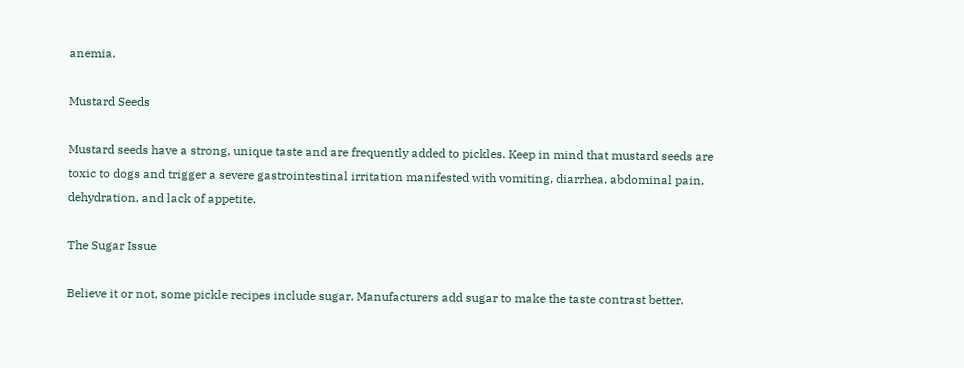anemia.

Mustard Seeds

Mustard seeds have a strong, unique taste and are frequently added to pickles. Keep in mind that mustard seeds are toxic to dogs and trigger a severe gastrointestinal irritation manifested with vomiting, diarrhea, abdominal pain, dehydration, and lack of appetite.

The Sugar Issue

Believe it or not, some pickle recipes include sugar. Manufacturers add sugar to make the taste contrast better.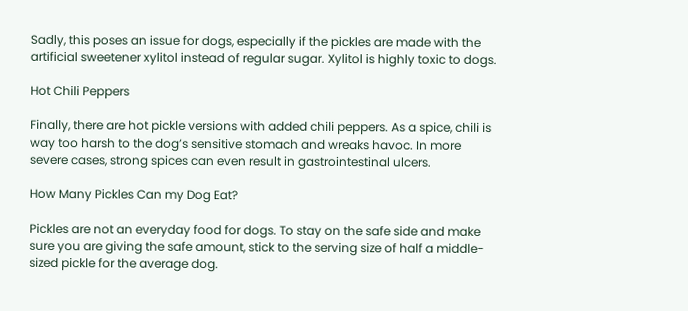Sadly, this poses an issue for dogs, especially if the pickles are made with the artificial sweetener xylitol instead of regular sugar. Xylitol is highly toxic to dogs.

Hot Chili Peppers

Finally, there are hot pickle versions with added chili peppers. As a spice, chili is way too harsh to the dog’s sensitive stomach and wreaks havoc. In more severe cases, strong spices can even result in gastrointestinal ulcers.

How Many Pickles Can my Dog Eat?

Pickles are not an everyday food for dogs. To stay on the safe side and make sure you are giving the safe amount, stick to the serving size of half a middle-sized pickle for the average dog.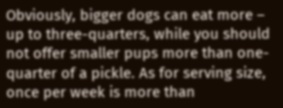Obviously, bigger dogs can eat more – up to three-quarters, while you should not offer smaller pups more than one-quarter of a pickle. As for serving size, once per week is more than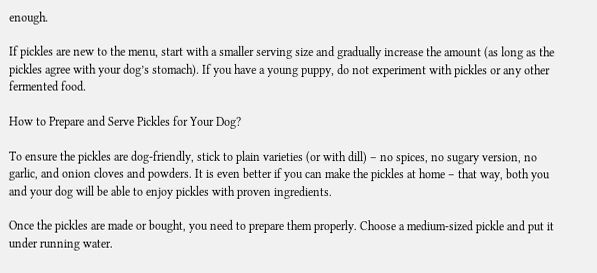enough.

If pickles are new to the menu, start with a smaller serving size and gradually increase the amount (as long as the pickles agree with your dog’s stomach). If you have a young puppy, do not experiment with pickles or any other fermented food.

How to Prepare and Serve Pickles for Your Dog?

To ensure the pickles are dog-friendly, stick to plain varieties (or with dill) – no spices, no sugary version, no garlic, and onion cloves and powders. It is even better if you can make the pickles at home – that way, both you and your dog will be able to enjoy pickles with proven ingredients.

Once the pickles are made or bought, you need to prepare them properly. Choose a medium-sized pickle and put it under running water.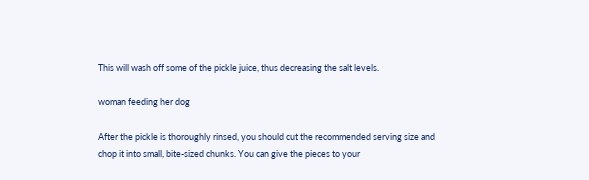This will wash off some of the pickle juice, thus decreasing the salt levels.

woman feeding her dog

After the pickle is thoroughly rinsed, you should cut the recommended serving size and chop it into small, bite-sized chunks. You can give the pieces to your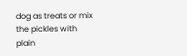dog as treats or mix the pickles with plain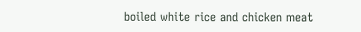boiled white rice and chicken meat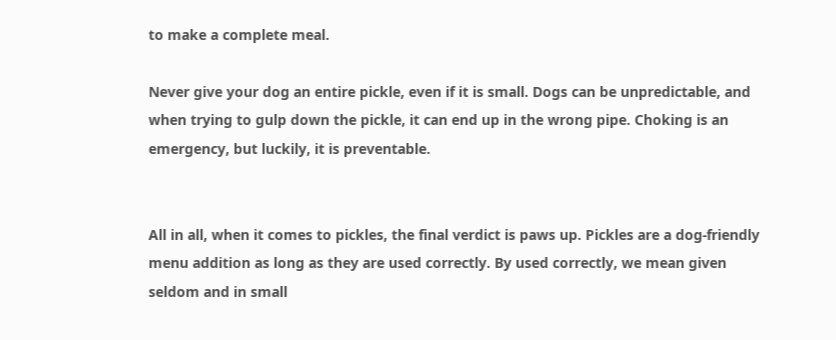to make a complete meal.

Never give your dog an entire pickle, even if it is small. Dogs can be unpredictable, and when trying to gulp down the pickle, it can end up in the wrong pipe. Choking is an emergency, but luckily, it is preventable.


All in all, when it comes to pickles, the final verdict is paws up. Pickles are a dog-friendly menu addition as long as they are used correctly. By used correctly, we mean given seldom and in small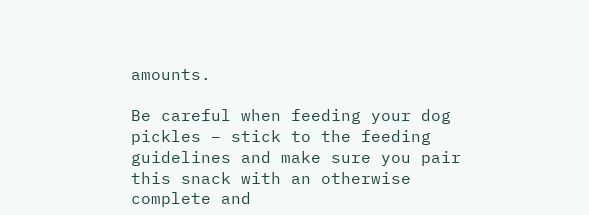amounts.

Be careful when feeding your dog pickles – stick to the feeding guidelines and make sure you pair this snack with an otherwise complete and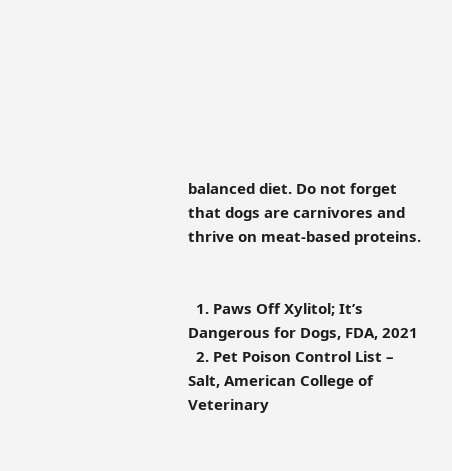balanced diet. Do not forget that dogs are carnivores and thrive on meat-based proteins.


  1. Paws Off Xylitol; It’s Dangerous for Dogs, FDA, 2021
  2. Pet Poison Control List – Salt, American College of Veterinary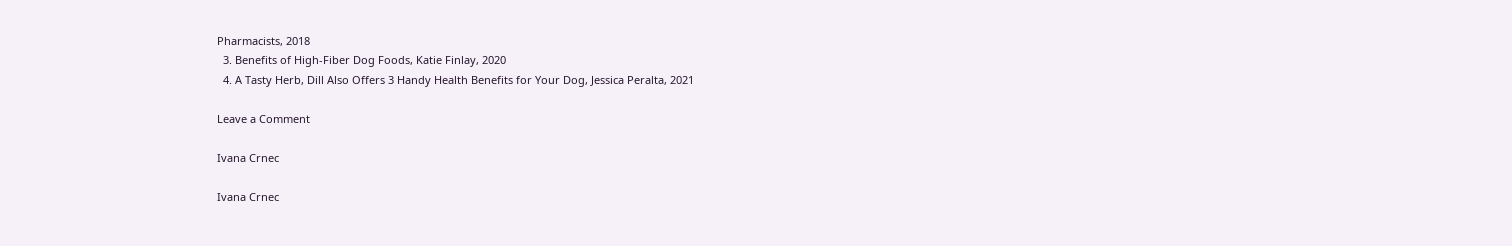Pharmacists, 2018
  3. Benefits of High-Fiber Dog Foods, Katie Finlay, 2020
  4. A Tasty Herb, Dill Also Offers 3 Handy Health Benefits for Your Dog, Jessica Peralta, 2021

Leave a Comment

Ivana Crnec

Ivana Crnec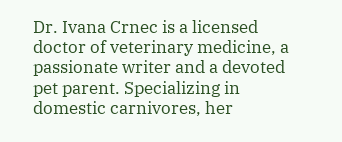Dr. Ivana Crnec is a licensed doctor of veterinary medicine, a passionate writer and a devoted pet parent. Specializing in domestic carnivores, her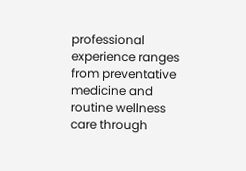professional experience ranges from preventative medicine and routine wellness care through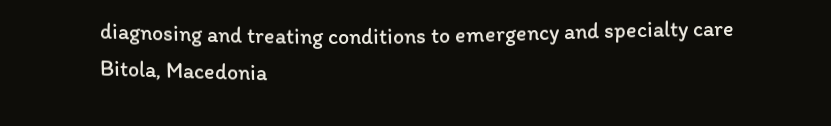diagnosing and treating conditions to emergency and specialty care
Bitola, Macedonia